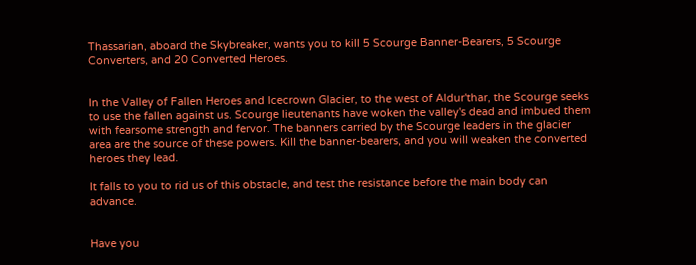Thassarian, aboard the Skybreaker, wants you to kill 5 Scourge Banner-Bearers, 5 Scourge Converters, and 20 Converted Heroes.


In the Valley of Fallen Heroes and Icecrown Glacier, to the west of Aldur'thar, the Scourge seeks to use the fallen against us. Scourge lieutenants have woken the valley's dead and imbued them with fearsome strength and fervor. The banners carried by the Scourge leaders in the glacier area are the source of these powers. Kill the banner-bearers, and you will weaken the converted heroes they lead.

It falls to you to rid us of this obstacle, and test the resistance before the main body can advance.


Have you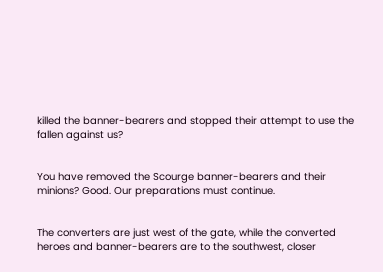killed the banner-bearers and stopped their attempt to use the fallen against us?


You have removed the Scourge banner-bearers and their minions? Good. Our preparations must continue.


The converters are just west of the gate, while the converted heroes and banner-bearers are to the southwest, closer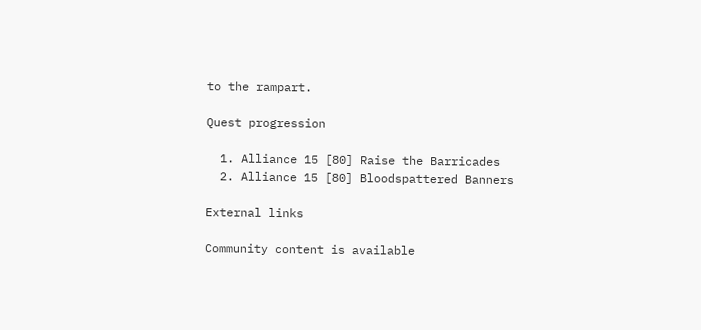to the rampart.

Quest progression

  1. Alliance 15 [80] Raise the Barricades
  2. Alliance 15 [80] Bloodspattered Banners

External links

Community content is available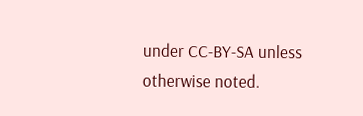under CC-BY-SA unless otherwise noted.